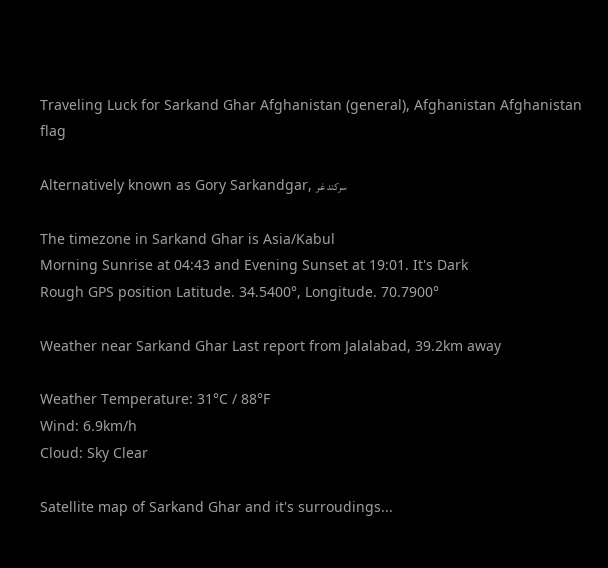Traveling Luck for Sarkand Ghar Afghanistan (general), Afghanistan Afghanistan flag

Alternatively known as Gory Sarkandgar, سركند غر

The timezone in Sarkand Ghar is Asia/Kabul
Morning Sunrise at 04:43 and Evening Sunset at 19:01. It's Dark
Rough GPS position Latitude. 34.5400°, Longitude. 70.7900°

Weather near Sarkand Ghar Last report from Jalalabad, 39.2km away

Weather Temperature: 31°C / 88°F
Wind: 6.9km/h
Cloud: Sky Clear

Satellite map of Sarkand Ghar and it's surroudings...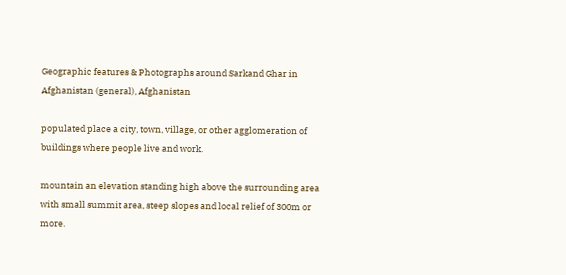Geographic features & Photographs around Sarkand Ghar in Afghanistan (general), Afghanistan

populated place a city, town, village, or other agglomeration of buildings where people live and work.

mountain an elevation standing high above the surrounding area with small summit area, steep slopes and local relief of 300m or more.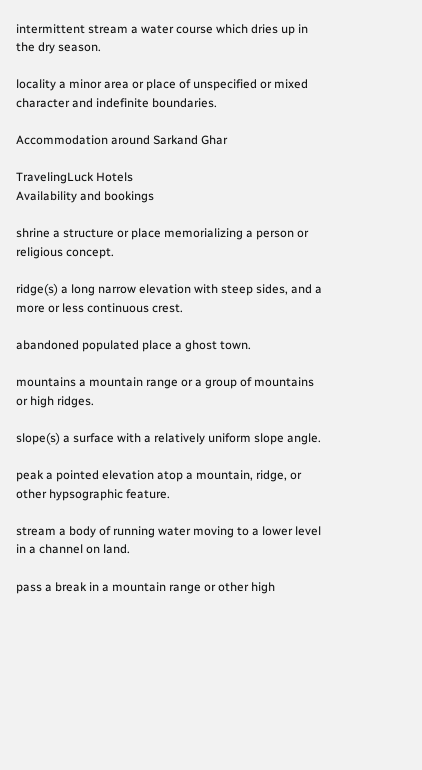intermittent stream a water course which dries up in the dry season.

locality a minor area or place of unspecified or mixed character and indefinite boundaries.

Accommodation around Sarkand Ghar

TravelingLuck Hotels
Availability and bookings

shrine a structure or place memorializing a person or religious concept.

ridge(s) a long narrow elevation with steep sides, and a more or less continuous crest.

abandoned populated place a ghost town.

mountains a mountain range or a group of mountains or high ridges.

slope(s) a surface with a relatively uniform slope angle.

peak a pointed elevation atop a mountain, ridge, or other hypsographic feature.

stream a body of running water moving to a lower level in a channel on land.

pass a break in a mountain range or other high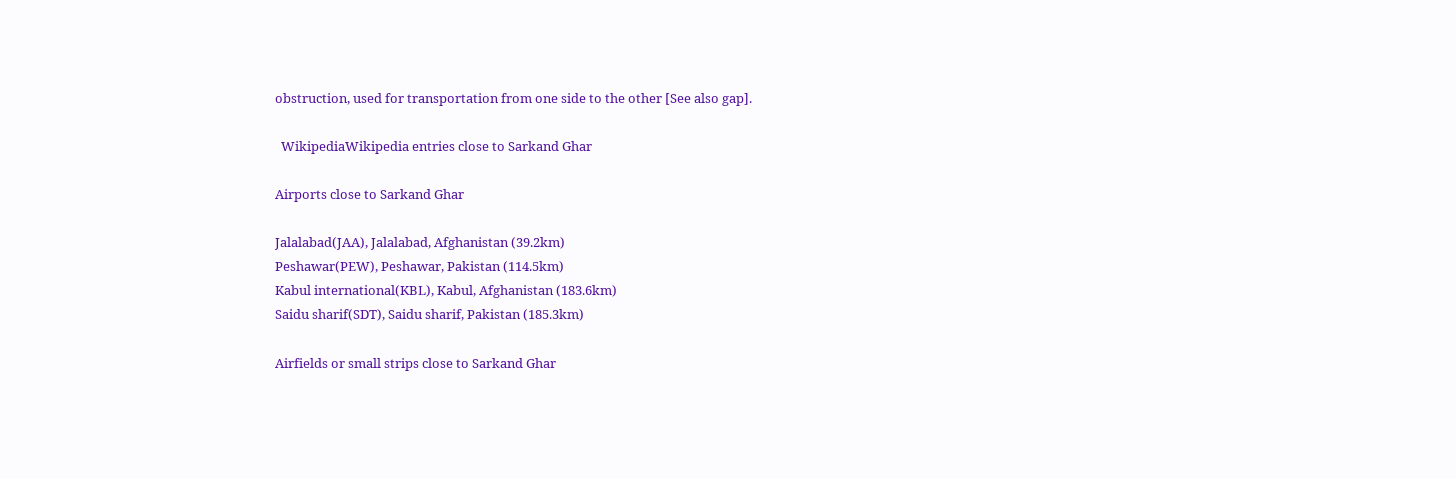obstruction, used for transportation from one side to the other [See also gap].

  WikipediaWikipedia entries close to Sarkand Ghar

Airports close to Sarkand Ghar

Jalalabad(JAA), Jalalabad, Afghanistan (39.2km)
Peshawar(PEW), Peshawar, Pakistan (114.5km)
Kabul international(KBL), Kabul, Afghanistan (183.6km)
Saidu sharif(SDT), Saidu sharif, Pakistan (185.3km)

Airfields or small strips close to Sarkand Ghar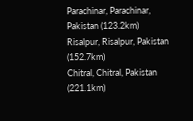Parachinar, Parachinar, Pakistan (123.2km)
Risalpur, Risalpur, Pakistan (152.7km)
Chitral, Chitral, Pakistan (221.1km)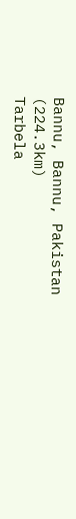Bannu, Bannu, Pakistan (224.3km)
Tarbela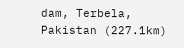dam, Terbela, Pakistan (227.1km)